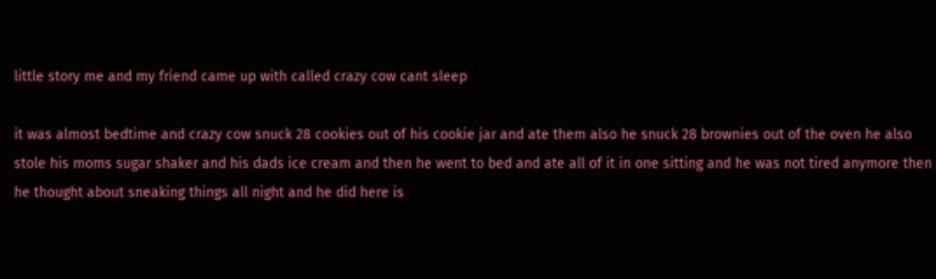little story me and my friend came up with called crazy cow cant sleep

it was almost bedtime and crazy cow snuck 28 cookies out of his cookie jar and ate them also he snuck 28 brownies out of the oven he also stole his moms sugar shaker and his dads ice cream and then he went to bed and ate all of it in one sitting and he was not tired anymore then he thought about sneaking things all night and he did here is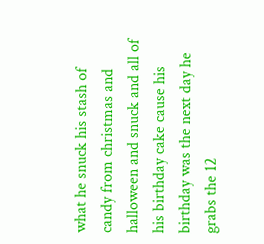what he snuck his stash of candy from christmas and halloween and snuck and all of his birthday cake cause his birthday was the next day he grabs the 12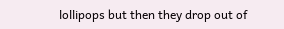lollipops but then they drop out of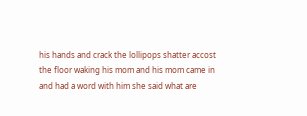his hands and crack the lollipops shatter accost the floor waking his mom and his mom came in and had a word with him she said what are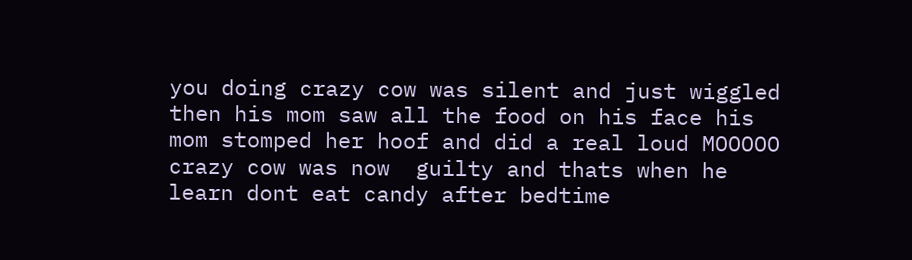you doing crazy cow was silent and just wiggled then his mom saw all the food on his face his mom stomped her hoof and did a real loud MOOOOO crazy cow was now  guilty and thats when he learn dont eat candy after bedtime